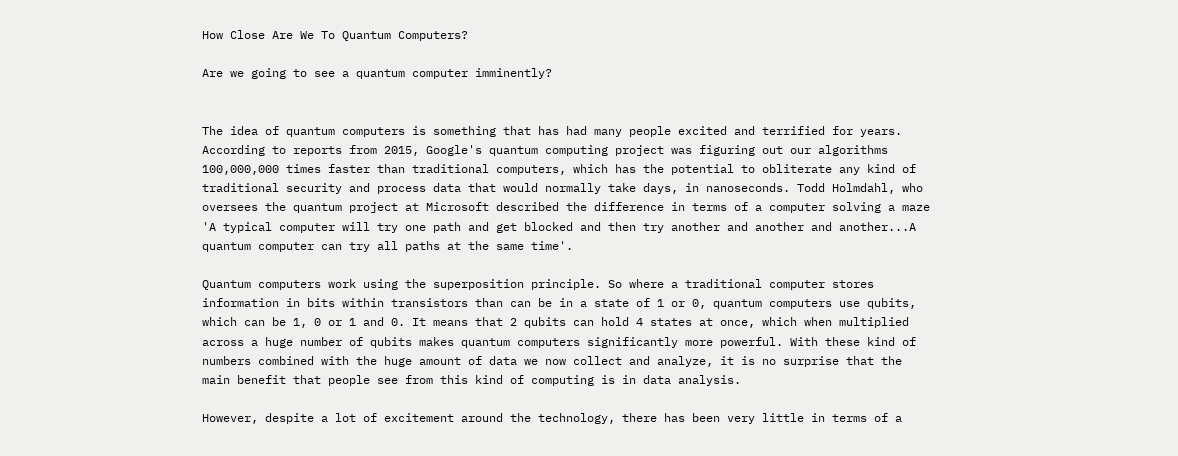How Close Are We To Quantum Computers?

Are we going to see a quantum computer imminently?


The idea of quantum computers is something that has had many people excited and terrified for years. According to reports from 2015, Google's quantum computing project was figuring out our algorithms 100,000,000 times faster than traditional computers, which has the potential to obliterate any kind of traditional security and process data that would normally take days, in nanoseconds. Todd Holmdahl, who oversees the quantum project at Microsoft described the difference in terms of a computer solving a maze 'A typical computer will try one path and get blocked and then try another and another and another...A quantum computer can try all paths at the same time'.

Quantum computers work using the superposition principle. So where a traditional computer stores information in bits within transistors than can be in a state of 1 or 0, quantum computers use qubits, which can be 1, 0 or 1 and 0. It means that 2 qubits can hold 4 states at once, which when multiplied across a huge number of qubits makes quantum computers significantly more powerful. With these kind of numbers combined with the huge amount of data we now collect and analyze, it is no surprise that the main benefit that people see from this kind of computing is in data analysis.

However, despite a lot of excitement around the technology, there has been very little in terms of a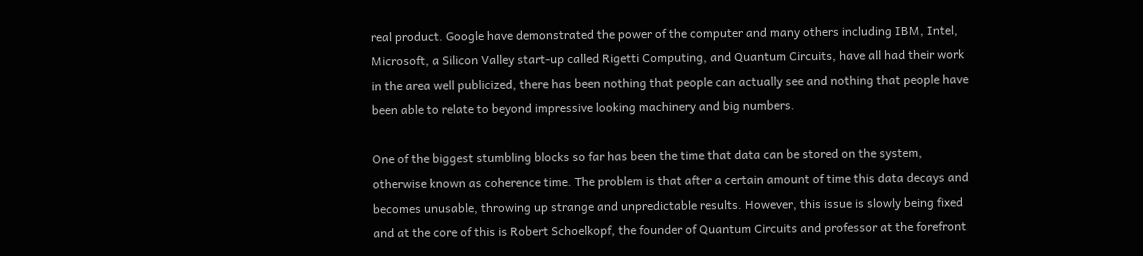real product. Google have demonstrated the power of the computer and many others including IBM, Intel, Microsoft, a Silicon Valley start-up called Rigetti Computing, and Quantum Circuits, have all had their work in the area well publicized, there has been nothing that people can actually see and nothing that people have been able to relate to beyond impressive looking machinery and big numbers.

One of the biggest stumbling blocks so far has been the time that data can be stored on the system, otherwise known as coherence time. The problem is that after a certain amount of time this data decays and becomes unusable, throwing up strange and unpredictable results. However, this issue is slowly being fixed and at the core of this is Robert Schoelkopf, the founder of Quantum Circuits and professor at the forefront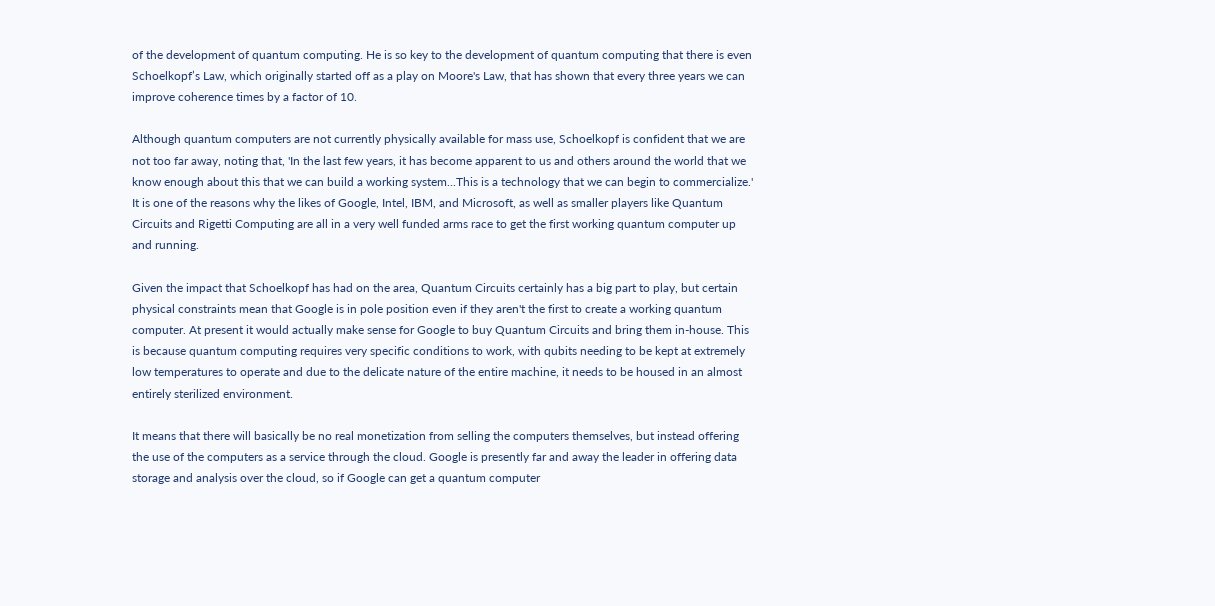of the development of quantum computing. He is so key to the development of quantum computing that there is even Schoelkopf’s Law, which originally started off as a play on Moore's Law, that has shown that every three years we can improve coherence times by a factor of 10.

Although quantum computers are not currently physically available for mass use, Schoelkopf is confident that we are not too far away, noting that, 'In the last few years, it has become apparent to us and others around the world that we know enough about this that we can build a working system...This is a technology that we can begin to commercialize.' It is one of the reasons why the likes of Google, Intel, IBM, and Microsoft, as well as smaller players like Quantum Circuits and Rigetti Computing are all in a very well funded arms race to get the first working quantum computer up and running.

Given the impact that Schoelkopf has had on the area, Quantum Circuits certainly has a big part to play, but certain physical constraints mean that Google is in pole position even if they aren't the first to create a working quantum computer. At present it would actually make sense for Google to buy Quantum Circuits and bring them in-house. This is because quantum computing requires very specific conditions to work, with qubits needing to be kept at extremely low temperatures to operate and due to the delicate nature of the entire machine, it needs to be housed in an almost entirely sterilized environment.

It means that there will basically be no real monetization from selling the computers themselves, but instead offering the use of the computers as a service through the cloud. Google is presently far and away the leader in offering data storage and analysis over the cloud, so if Google can get a quantum computer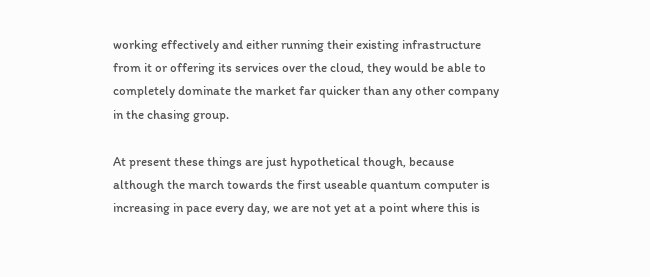working effectively and either running their existing infrastructure from it or offering its services over the cloud, they would be able to completely dominate the market far quicker than any other company in the chasing group.

At present these things are just hypothetical though, because although the march towards the first useable quantum computer is increasing in pace every day, we are not yet at a point where this is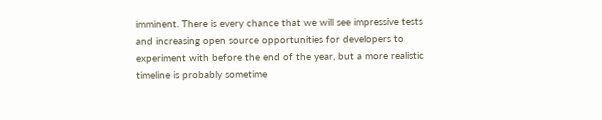imminent. There is every chance that we will see impressive tests and increasing open source opportunities for developers to experiment with before the end of the year, but a more realistic timeline is probably sometime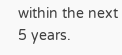within the next 5 years.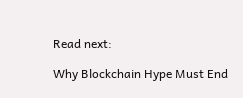Read next:

Why Blockchain Hype Must End